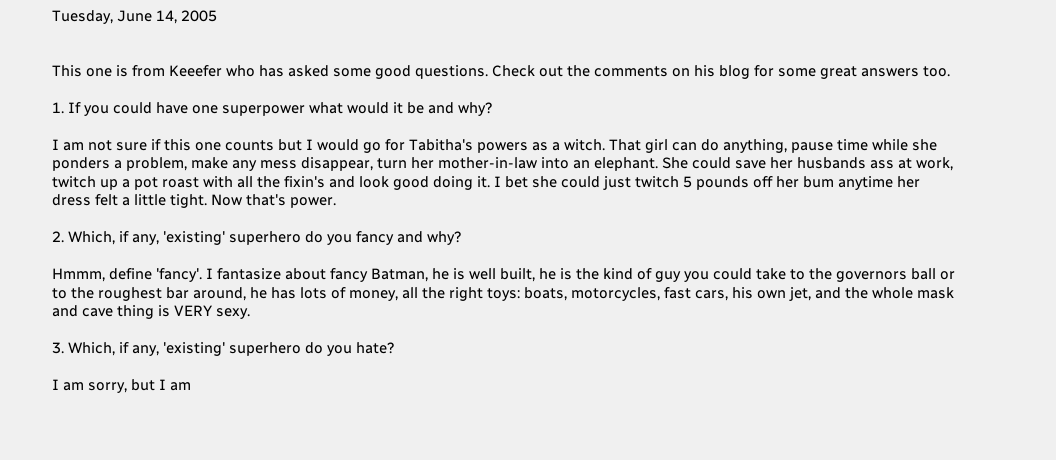Tuesday, June 14, 2005


This one is from Keeefer who has asked some good questions. Check out the comments on his blog for some great answers too.

1. If you could have one superpower what would it be and why?

I am not sure if this one counts but I would go for Tabitha's powers as a witch. That girl can do anything, pause time while she ponders a problem, make any mess disappear, turn her mother-in-law into an elephant. She could save her husbands ass at work, twitch up a pot roast with all the fixin's and look good doing it. I bet she could just twitch 5 pounds off her bum anytime her dress felt a little tight. Now that's power.

2. Which, if any, 'existing' superhero do you fancy and why?

Hmmm, define 'fancy'. I fantasize about fancy Batman, he is well built, he is the kind of guy you could take to the governors ball or to the roughest bar around, he has lots of money, all the right toys: boats, motorcycles, fast cars, his own jet, and the whole mask and cave thing is VERY sexy.

3. Which, if any, 'existing' superhero do you hate?

I am sorry, but I am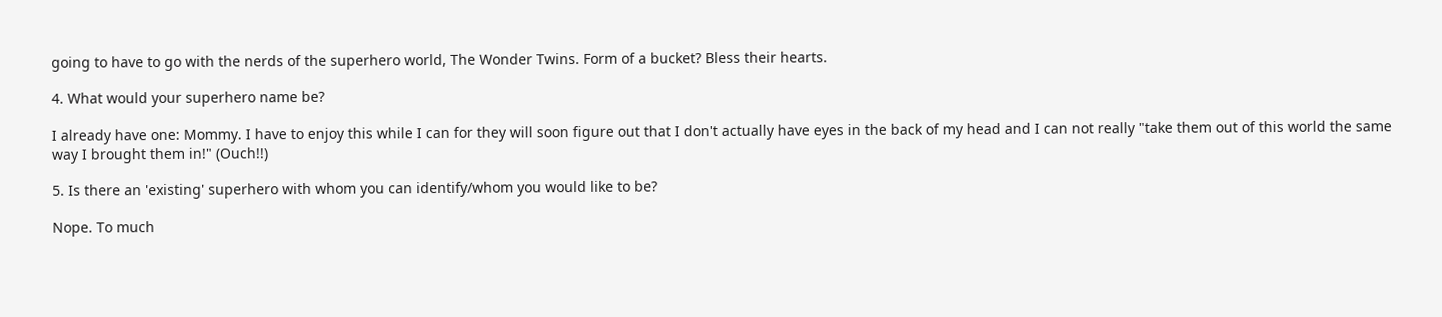going to have to go with the nerds of the superhero world, The Wonder Twins. Form of a bucket? Bless their hearts.

4. What would your superhero name be?

I already have one: Mommy. I have to enjoy this while I can for they will soon figure out that I don't actually have eyes in the back of my head and I can not really "take them out of this world the same way I brought them in!" (Ouch!!)

5. Is there an 'existing' superhero with whom you can identify/whom you would like to be?

Nope. To much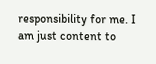responsibility for me. I am just content to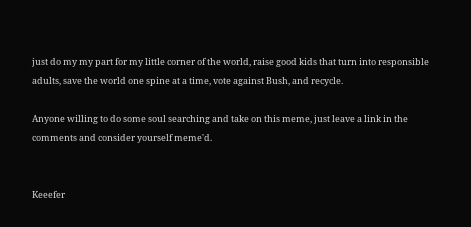just do my my part for my little corner of the world, raise good kids that turn into responsible adults, save the world one spine at a time, vote against Bush, and recycle.

Anyone willing to do some soul searching and take on this meme, just leave a link in the comments and consider yourself meme'd.


Keeefer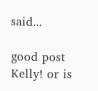said...

good post Kelly! or is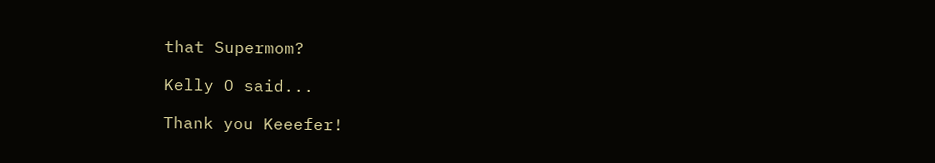that Supermom?

Kelly O said...

Thank you Keeefer!